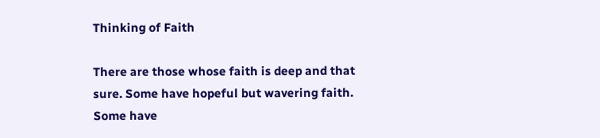Thinking of Faith

There are those whose faith is deep and that sure. Some have hopeful but wavering faith. Some have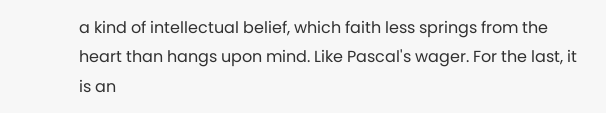a kind of intellectual belief, which faith less springs from the heart than hangs upon mind. Like Pascal's wager. For the last, it is an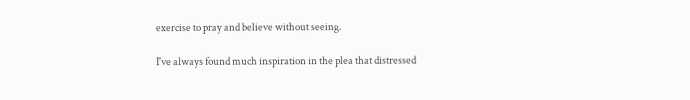exercise to pray and believe without seeing.

I've always found much inspiration in the plea that distressed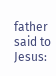father said to Jesus: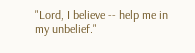"Lord, I believe -- help me in my unbelief."